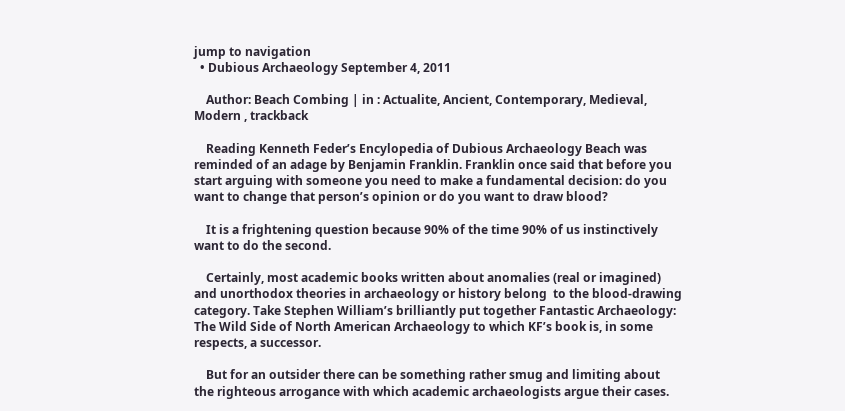jump to navigation
  • Dubious Archaeology September 4, 2011

    Author: Beach Combing | in : Actualite, Ancient, Contemporary, Medieval, Modern , trackback

    Reading Kenneth Feder’s Encylopedia of Dubious Archaeology Beach was reminded of an adage by Benjamin Franklin. Franklin once said that before you start arguing with someone you need to make a fundamental decision: do you want to change that person’s opinion or do you want to draw blood?

    It is a frightening question because 90% of the time 90% of us instinctively want to do the second.

    Certainly, most academic books written about anomalies (real or imagined) and unorthodox theories in archaeology or history belong  to the blood-drawing category. Take Stephen William’s brilliantly put together Fantastic Archaeology: The Wild Side of North American Archaeology to which KF’s book is, in some respects, a successor.

    But for an outsider there can be something rather smug and limiting about  the righteous arrogance with which academic archaeologists argue their cases.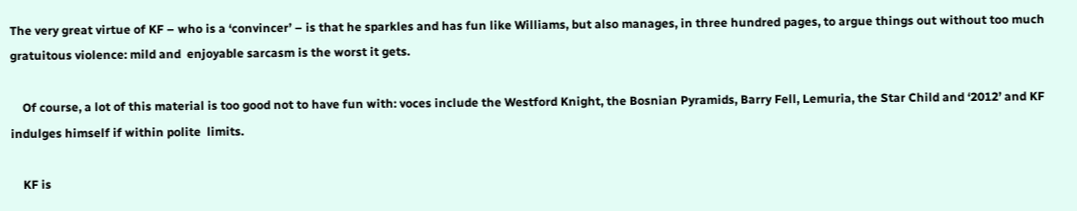The very great virtue of KF – who is a ‘convincer’ – is that he sparkles and has fun like Williams, but also manages, in three hundred pages, to argue things out without too much gratuitous violence: mild and  enjoyable sarcasm is the worst it gets.

    Of course, a lot of this material is too good not to have fun with: voces include the Westford Knight, the Bosnian Pyramids, Barry Fell, Lemuria, the Star Child and ‘2012’ and KF indulges himself if within polite  limits.

    KF is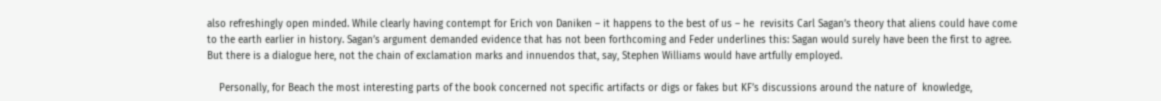also refreshingly open minded. While clearly having contempt for Erich von Daniken – it happens to the best of us – he  revisits Carl Sagan’s theory that aliens could have come to the earth earlier in history. Sagan’s argument demanded evidence that has not been forthcoming and Feder underlines this: Sagan would surely have been the first to agree. But there is a dialogue here, not the chain of exclamation marks and innuendos that, say, Stephen Williams would have artfully employed.

    Personally, for Beach the most interesting parts of the book concerned not specific artifacts or digs or fakes but KF’s discussions around the nature of  knowledge,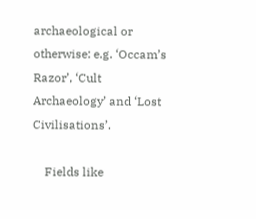archaeological or otherwise: e.g. ‘Occam’s Razor’, ‘Cult Archaeology’ and ‘Lost Civilisations’.

    Fields like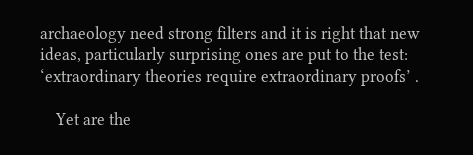archaeology need strong filters and it is right that new ideas, particularly surprising ones are put to the test: ‘extraordinary theories require extraordinary proofs’ .

    Yet are the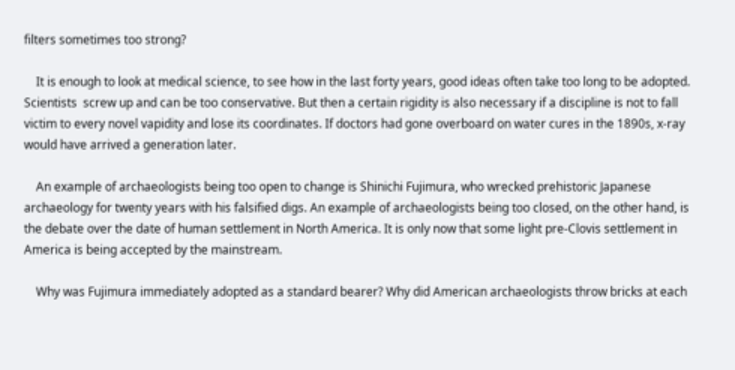filters sometimes too strong?

    It is enough to look at medical science, to see how in the last forty years, good ideas often take too long to be adopted. Scientists  screw up and can be too conservative. But then a certain rigidity is also necessary if a discipline is not to fall victim to every novel vapidity and lose its coordinates. If doctors had gone overboard on water cures in the 1890s, x-ray would have arrived a generation later.

    An example of archaeologists being too open to change is Shinichi Fujimura, who wrecked prehistoric Japanese archaeology for twenty years with his falsified digs. An example of archaeologists being too closed, on the other hand, is the debate over the date of human settlement in North America. It is only now that some light pre-Clovis settlement in America is being accepted by the mainstream.

    Why was Fujimura immediately adopted as a standard bearer? Why did American archaeologists throw bricks at each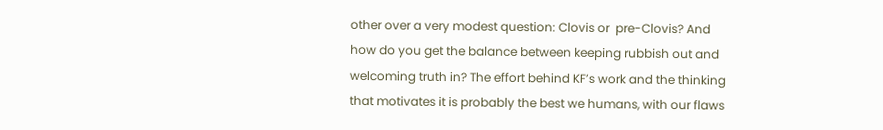other over a very modest question: Clovis or  pre-Clovis? And how do you get the balance between keeping rubbish out and welcoming truth in? The effort behind KF’s work and the thinking that motivates it is probably the best we humans, with our flaws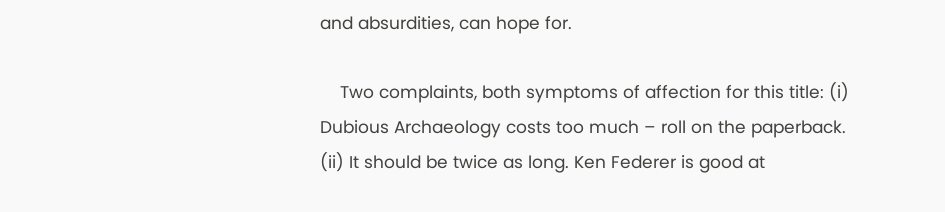and absurdities, can hope for.

    Two complaints, both symptoms of affection for this title: (i) Dubious Archaeology costs too much – roll on the paperback. (ii) It should be twice as long. Ken Federer is good at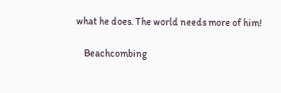what he does. The world needs more of him!

    Beachcombing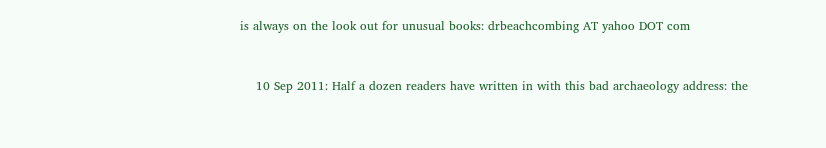is always on the look out for unusual books: drbeachcombing AT yahoo DOT com


    10 Sep 2011: Half a dozen readers have written in with this bad archaeology address: the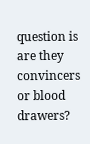question is are they convincers or blood drawers?